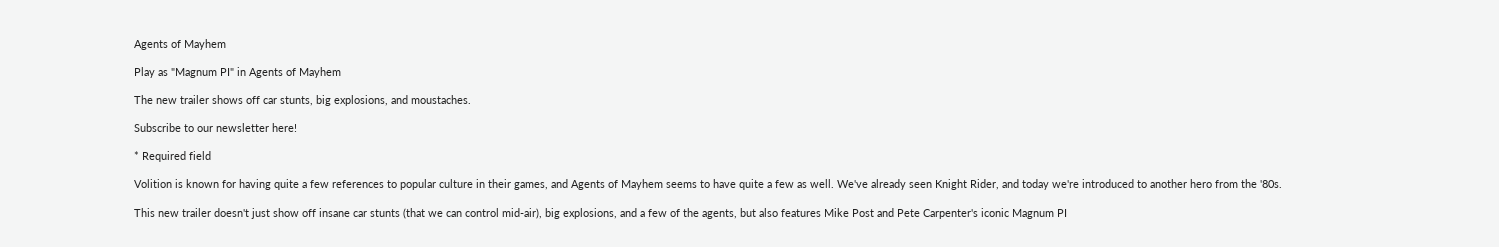Agents of Mayhem

Play as "Magnum PI" in Agents of Mayhem

The new trailer shows off car stunts, big explosions, and moustaches.

Subscribe to our newsletter here!

* Required field

Volition is known for having quite a few references to popular culture in their games, and Agents of Mayhem seems to have quite a few as well. We've already seen Knight Rider, and today we're introduced to another hero from the '80s.

This new trailer doesn't just show off insane car stunts (that we can control mid-air), big explosions, and a few of the agents, but also features Mike Post and Pete Carpenter's iconic Magnum PI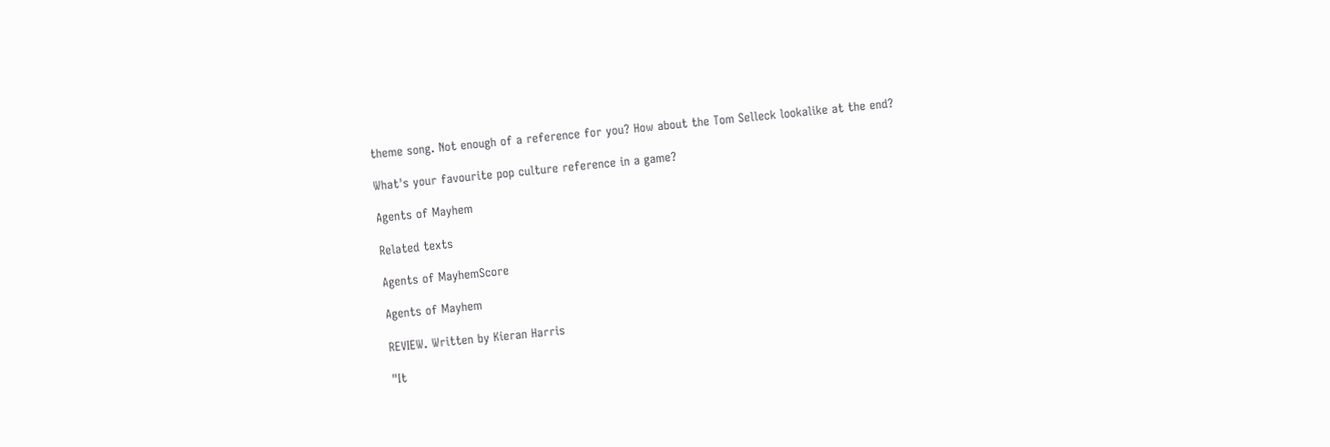theme song. Not enough of a reference for you? How about the Tom Selleck lookalike at the end?

What's your favourite pop culture reference in a game?

Agents of Mayhem

Related texts

Agents of MayhemScore

Agents of Mayhem

REVIEW. Written by Kieran Harris

"It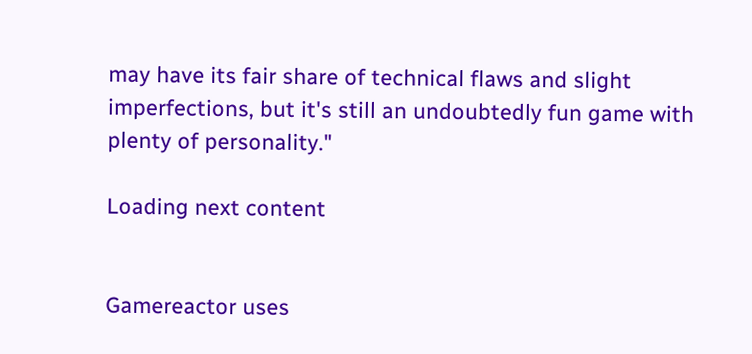may have its fair share of technical flaws and slight imperfections, but it's still an undoubtedly fun game with plenty of personality."

Loading next content


Gamereactor uses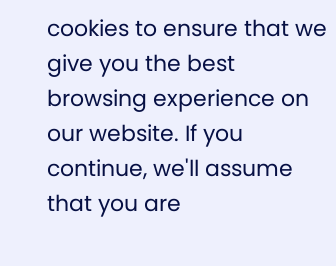cookies to ensure that we give you the best browsing experience on our website. If you continue, we'll assume that you are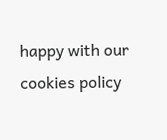happy with our cookies policy